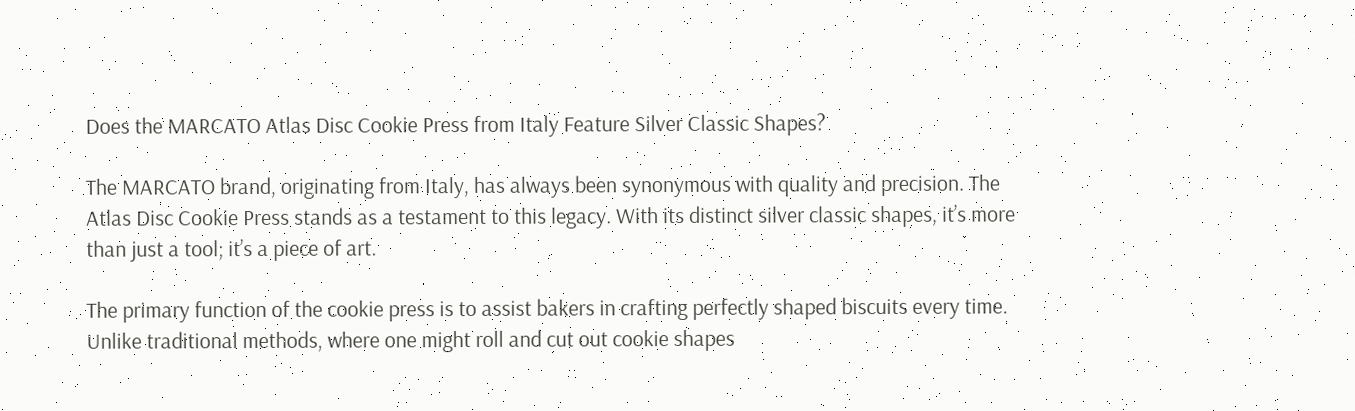Does the MARCATO Atlas Disc Cookie Press from Italy Feature Silver Classic Shapes?

The MARCATO brand, originating from Italy, has always been synonymous with quality and precision. The Atlas Disc Cookie Press stands as a testament to this legacy. With its distinct silver classic shapes, it’s more than just a tool; it’s a piece of art.

The primary function of the cookie press is to assist bakers in crafting perfectly shaped biscuits every time. Unlike traditional methods, where one might roll and cut out cookie shapes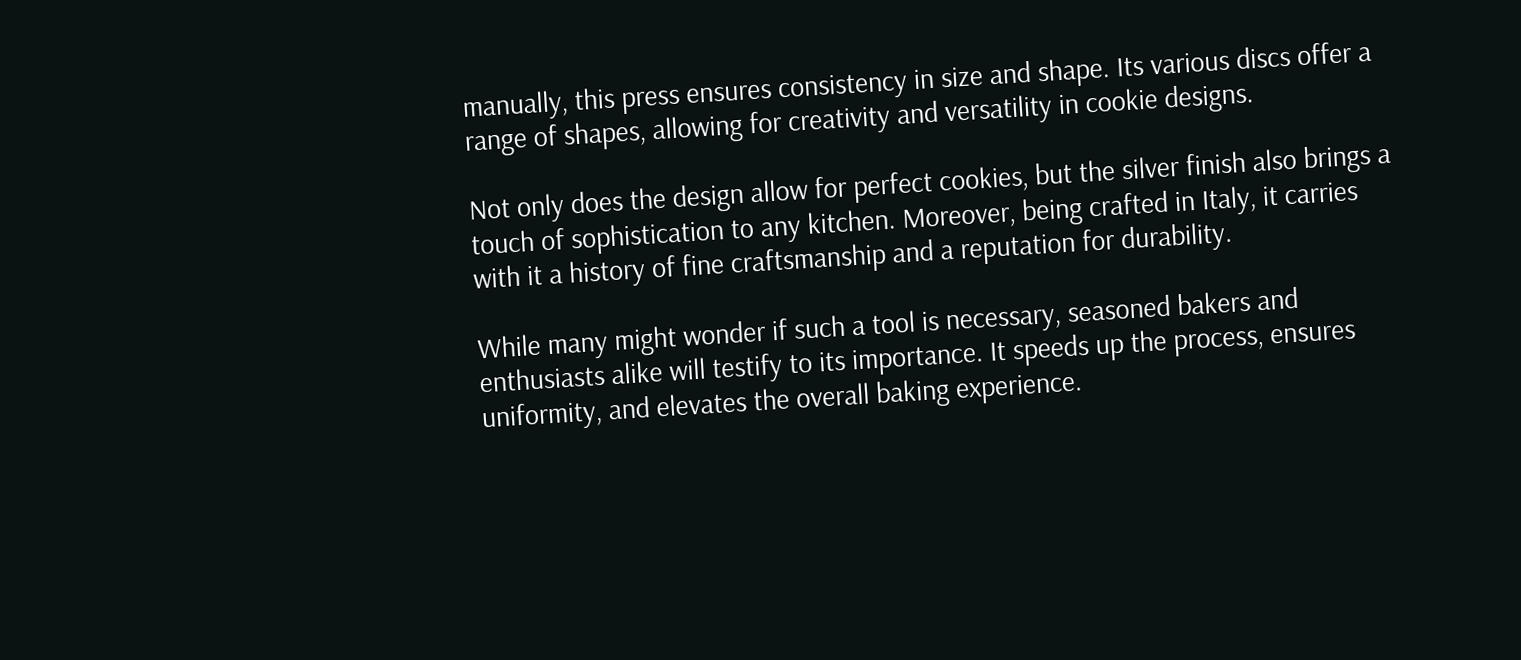manually, this press ensures consistency in size and shape. Its various discs offer a range of shapes, allowing for creativity and versatility in cookie designs.

Not only does the design allow for perfect cookies, but the silver finish also brings a touch of sophistication to any kitchen. Moreover, being crafted in Italy, it carries with it a history of fine craftsmanship and a reputation for durability.

While many might wonder if such a tool is necessary, seasoned bakers and enthusiasts alike will testify to its importance. It speeds up the process, ensures uniformity, and elevates the overall baking experience.